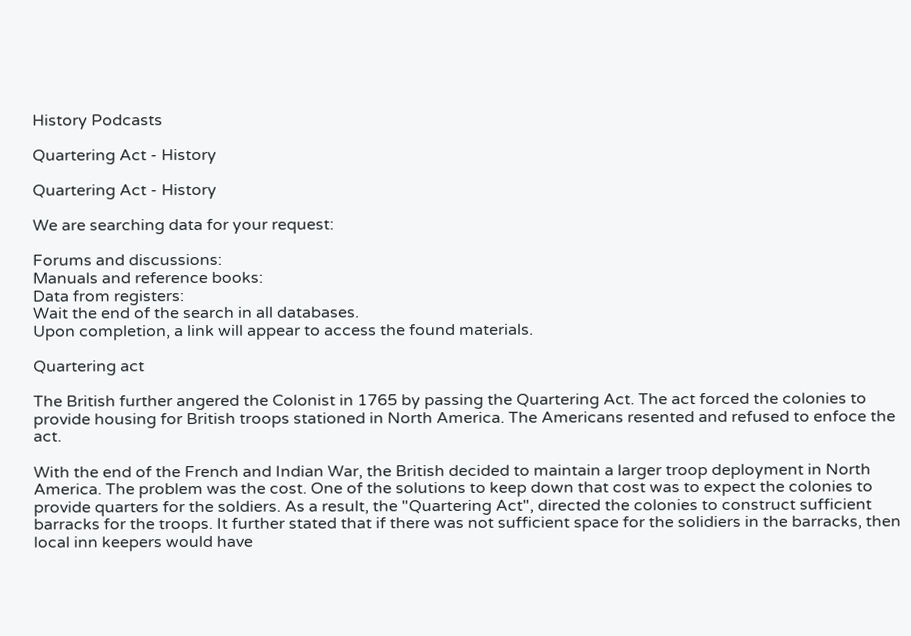History Podcasts

Quartering Act - History

Quartering Act - History

We are searching data for your request:

Forums and discussions:
Manuals and reference books:
Data from registers:
Wait the end of the search in all databases.
Upon completion, a link will appear to access the found materials.

Quartering act

The British further angered the Colonist in 1765 by passing the Quartering Act. The act forced the colonies to provide housing for British troops stationed in North America. The Americans resented and refused to enfoce the act.

With the end of the French and Indian War, the British decided to maintain a larger troop deployment in North America. The problem was the cost. One of the solutions to keep down that cost was to expect the colonies to provide quarters for the soldiers. As a result, the "Quartering Act", directed the colonies to construct sufficient barracks for the troops. It further stated that if there was not sufficient space for the solidiers in the barracks, then local inn keepers would have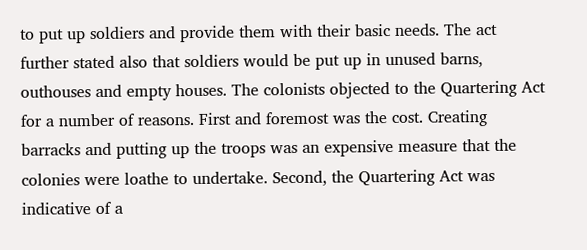to put up soldiers and provide them with their basic needs. The act further stated also that soldiers would be put up in unused barns, outhouses and empty houses. The colonists objected to the Quartering Act for a number of reasons. First and foremost was the cost. Creating barracks and putting up the troops was an expensive measure that the colonies were loathe to undertake. Second, the Quartering Act was indicative of a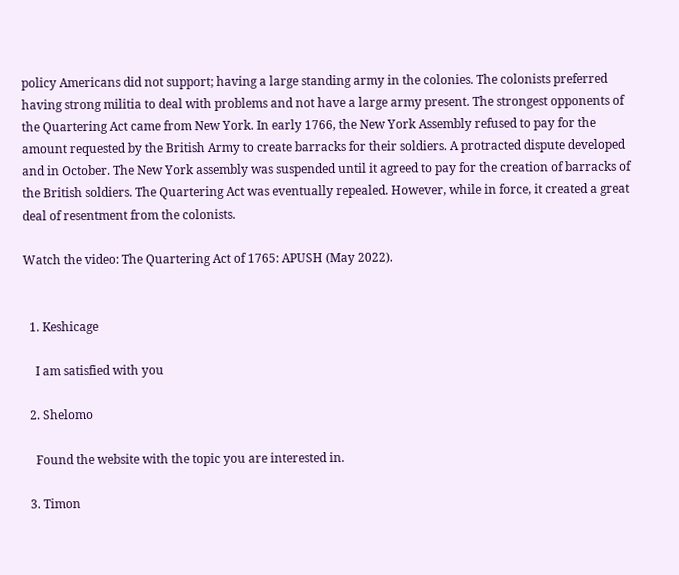policy Americans did not support; having a large standing army in the colonies. The colonists preferred having strong militia to deal with problems and not have a large army present. The strongest opponents of the Quartering Act came from New York. In early 1766, the New York Assembly refused to pay for the amount requested by the British Army to create barracks for their soldiers. A protracted dispute developed and in October. The New York assembly was suspended until it agreed to pay for the creation of barracks of the British soldiers. The Quartering Act was eventually repealed. However, while in force, it created a great deal of resentment from the colonists.

Watch the video: The Quartering Act of 1765: APUSH (May 2022).


  1. Keshicage

    I am satisfied with you

  2. Shelomo

    Found the website with the topic you are interested in.

  3. Timon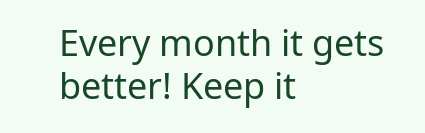Every month it gets better! Keep it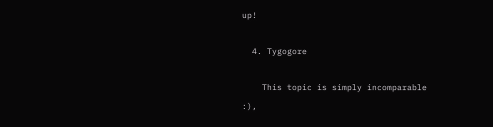up!

  4. Tygogore

    This topic is simply incomparable :),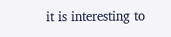it is interesting to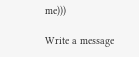me)))

Write a message